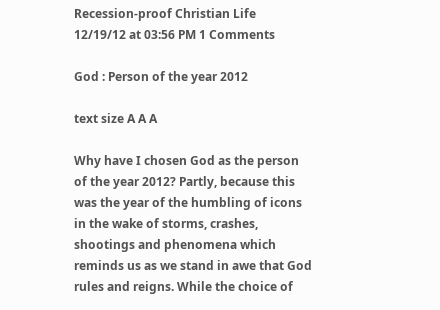Recession-proof Christian Life
12/19/12 at 03:56 PM 1 Comments

God : Person of the year 2012

text size A A A

Why have I chosen God as the person of the year 2012? Partly, because this was the year of the humbling of icons in the wake of storms, crashes, shootings and phenomena which reminds us as we stand in awe that God rules and reigns. While the choice of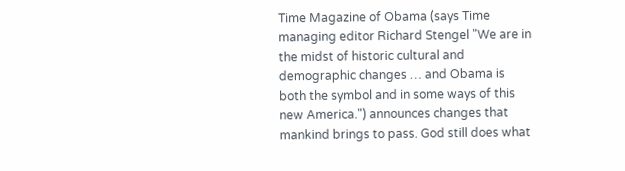Time Magazine of Obama (says Time managing editor Richard Stengel "We are in the midst of historic cultural and demographic changes … and Obama is both the symbol and in some ways of this new America.") announces changes that mankind brings to pass. God still does what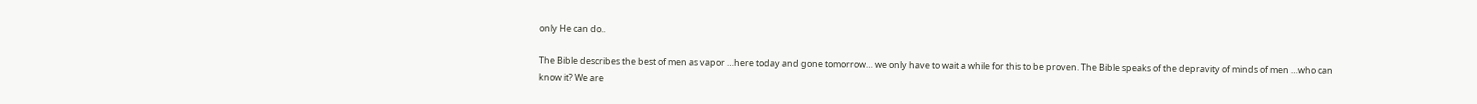only He can do..

The Bible describes the best of men as vapor …here today and gone tomorrow… we only have to wait a while for this to be proven. The Bible speaks of the depravity of minds of men …who can know it? We are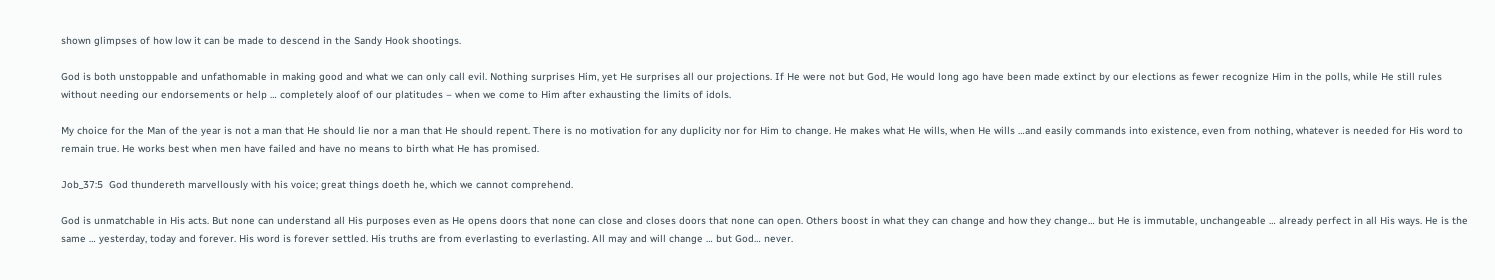shown glimpses of how low it can be made to descend in the Sandy Hook shootings.

God is both unstoppable and unfathomable in making good and what we can only call evil. Nothing surprises Him, yet He surprises all our projections. If He were not but God, He would long ago have been made extinct by our elections as fewer recognize Him in the polls, while He still rules without needing our endorsements or help … completely aloof of our platitudes – when we come to Him after exhausting the limits of idols.

My choice for the Man of the year is not a man that He should lie nor a man that He should repent. There is no motivation for any duplicity nor for Him to change. He makes what He wills, when He wills …and easily commands into existence, even from nothing, whatever is needed for His word to remain true. He works best when men have failed and have no means to birth what He has promised.

Job_37:5  God thundereth marvellously with his voice; great things doeth he, which we cannot comprehend.

God is unmatchable in His acts. But none can understand all His purposes even as He opens doors that none can close and closes doors that none can open. Others boost in what they can change and how they change… but He is immutable, unchangeable … already perfect in all His ways. He is the same … yesterday, today and forever. His word is forever settled. His truths are from everlasting to everlasting. All may and will change … but God… never.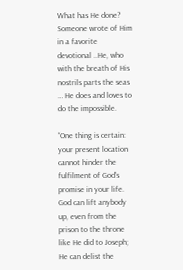What has He done? Someone wrote of Him in a favorite devotional ..He, who with the breath of His nostrils parts the seas … He does and loves to do the impossible.

“One thing is certain: your present location cannot hinder the fulfilment of God’s promise in your life. God can lift anybody up, even from the prison to the throne like He did to Joseph; He can delist the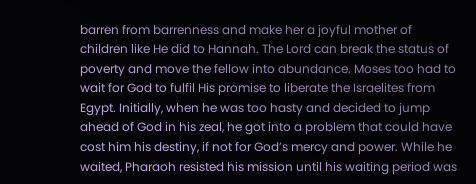barren from barrenness and make her a joyful mother of children like He did to Hannah. The Lord can break the status of poverty and move the fellow into abundance. Moses too had to wait for God to fulfil His promise to liberate the Israelites from Egypt. Initially, when he was too hasty and decided to jump ahead of God in his zeal, he got into a problem that could have cost him his destiny, if not for God’s mercy and power. While he waited, Pharaoh resisted his mission until his waiting period was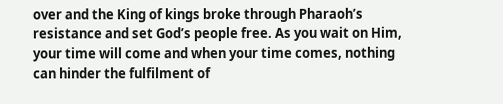over and the King of kings broke through Pharaoh’s resistance and set God’s people free. As you wait on Him, your time will come and when your time comes, nothing can hinder the fulfilment of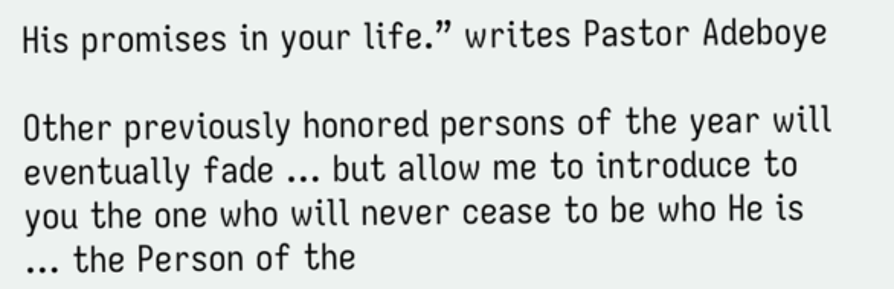His promises in your life.” writes Pastor Adeboye

Other previously honored persons of the year will eventually fade … but allow me to introduce to you the one who will never cease to be who He is … the Person of the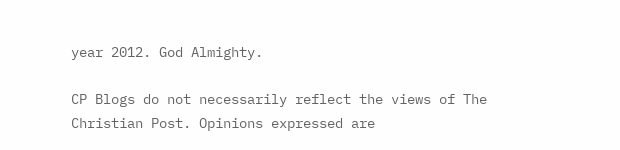year 2012. God Almighty.

CP Blogs do not necessarily reflect the views of The Christian Post. Opinions expressed are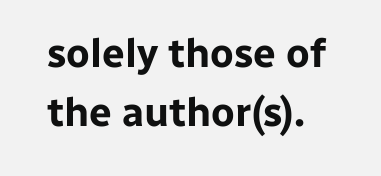solely those of the author(s).